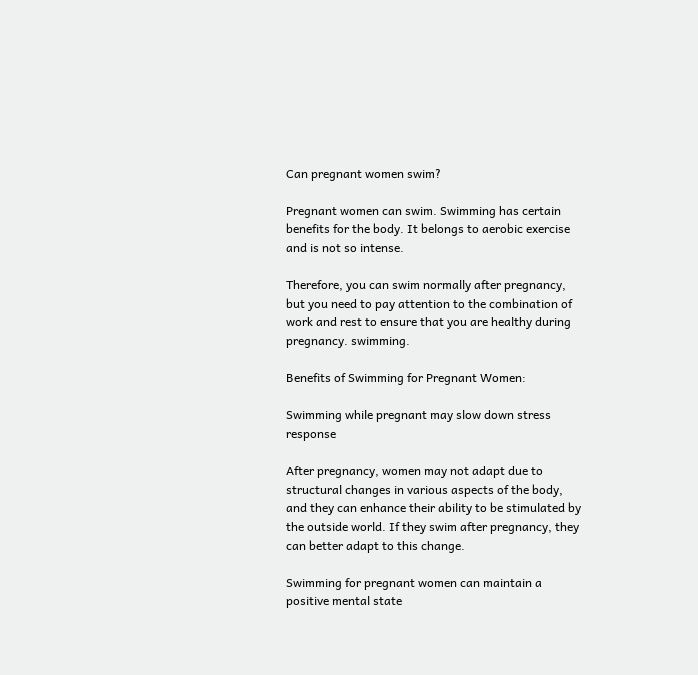Can pregnant women swim?

Pregnant women can swim. Swimming has certain benefits for the body. It belongs to aerobic exercise and is not so intense.

Therefore, you can swim normally after pregnancy, but you need to pay attention to the combination of work and rest to ensure that you are healthy during pregnancy. swimming.

Benefits of Swimming for Pregnant Women:

Swimming while pregnant may slow down stress response

After pregnancy, women may not adapt due to structural changes in various aspects of the body, and they can enhance their ability to be stimulated by the outside world. If they swim after pregnancy, they can better adapt to this change.

Swimming for pregnant women can maintain a positive mental state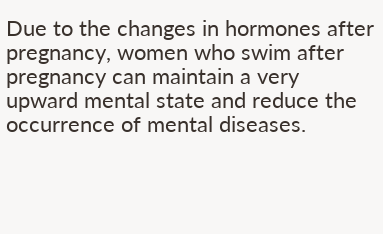Due to the changes in hormones after pregnancy, women who swim after pregnancy can maintain a very upward mental state and reduce the occurrence of mental diseases.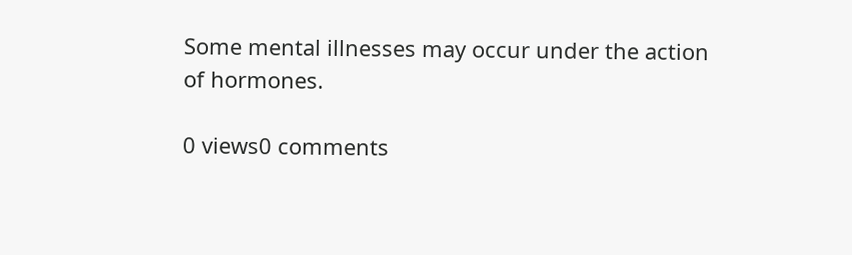Some mental illnesses may occur under the action of hormones.

0 views0 comments